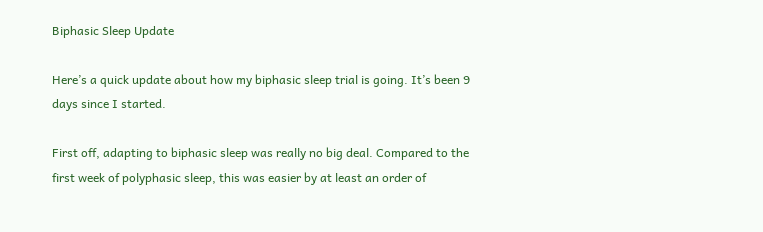Biphasic Sleep Update

Here’s a quick update about how my biphasic sleep trial is going. It’s been 9 days since I started.

First off, adapting to biphasic sleep was really no big deal. Compared to the first week of polyphasic sleep, this was easier by at least an order of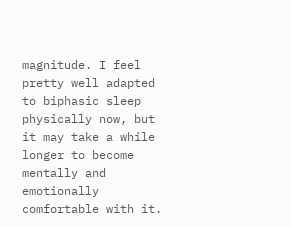magnitude. I feel pretty well adapted to biphasic sleep physically now, but it may take a while longer to become mentally and emotionally comfortable with it.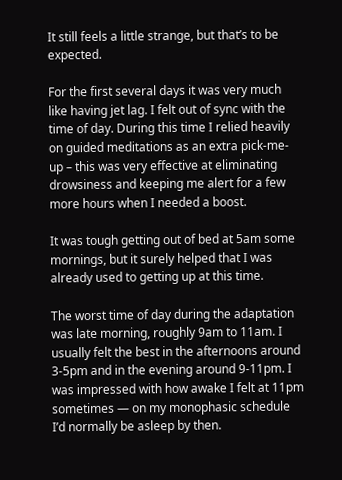It still feels a little strange, but that’s to be expected.

For the first several days it was very much like having jet lag. I felt out of sync with the time of day. During this time I relied heavily on guided meditations as an extra pick-me-up – this was very effective at eliminating drowsiness and keeping me alert for a few more hours when I needed a boost.

It was tough getting out of bed at 5am some mornings, but it surely helped that I was already used to getting up at this time.

The worst time of day during the adaptation was late morning, roughly 9am to 11am. I usually felt the best in the afternoons around 3-5pm and in the evening around 9-11pm. I was impressed with how awake I felt at 11pm sometimes — on my monophasic schedule I’d normally be asleep by then.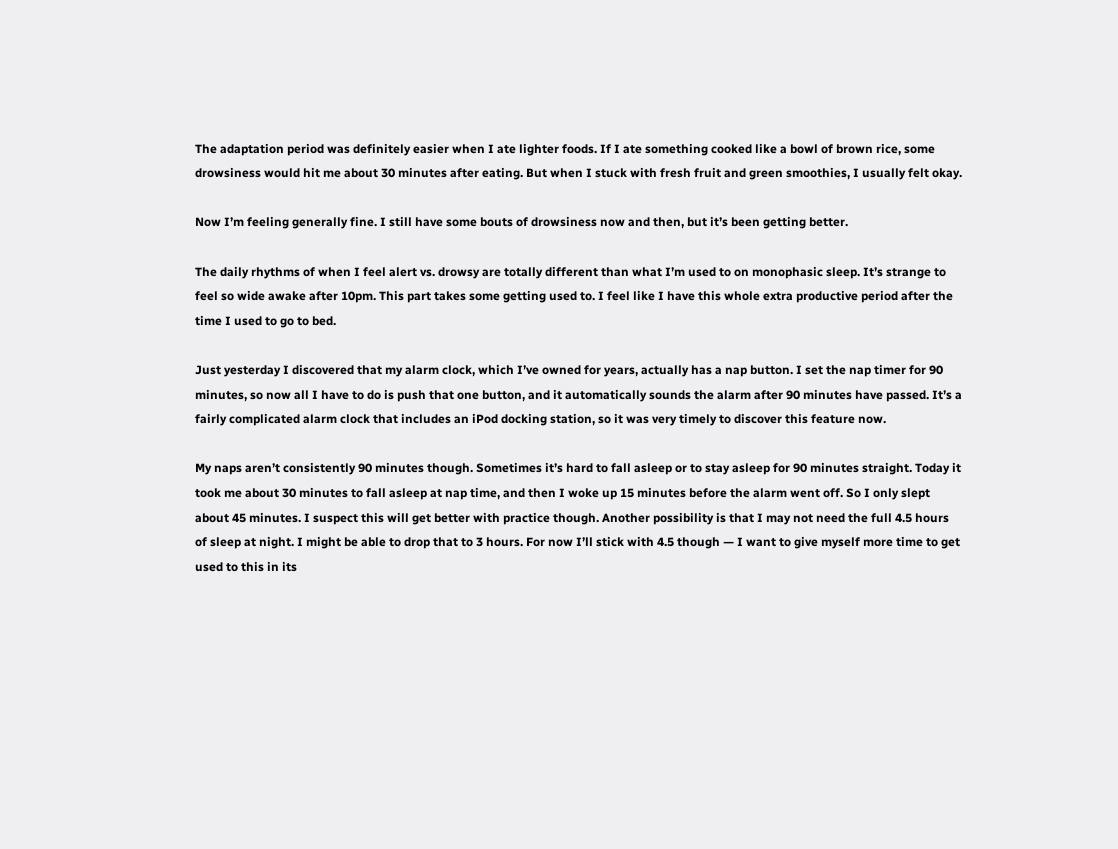The adaptation period was definitely easier when I ate lighter foods. If I ate something cooked like a bowl of brown rice, some drowsiness would hit me about 30 minutes after eating. But when I stuck with fresh fruit and green smoothies, I usually felt okay.

Now I’m feeling generally fine. I still have some bouts of drowsiness now and then, but it’s been getting better.

The daily rhythms of when I feel alert vs. drowsy are totally different than what I’m used to on monophasic sleep. It’s strange to feel so wide awake after 10pm. This part takes some getting used to. I feel like I have this whole extra productive period after the time I used to go to bed.

Just yesterday I discovered that my alarm clock, which I’ve owned for years, actually has a nap button. I set the nap timer for 90 minutes, so now all I have to do is push that one button, and it automatically sounds the alarm after 90 minutes have passed. It’s a fairly complicated alarm clock that includes an iPod docking station, so it was very timely to discover this feature now.

My naps aren’t consistently 90 minutes though. Sometimes it’s hard to fall asleep or to stay asleep for 90 minutes straight. Today it took me about 30 minutes to fall asleep at nap time, and then I woke up 15 minutes before the alarm went off. So I only slept about 45 minutes. I suspect this will get better with practice though. Another possibility is that I may not need the full 4.5 hours of sleep at night. I might be able to drop that to 3 hours. For now I’ll stick with 4.5 though — I want to give myself more time to get used to this in its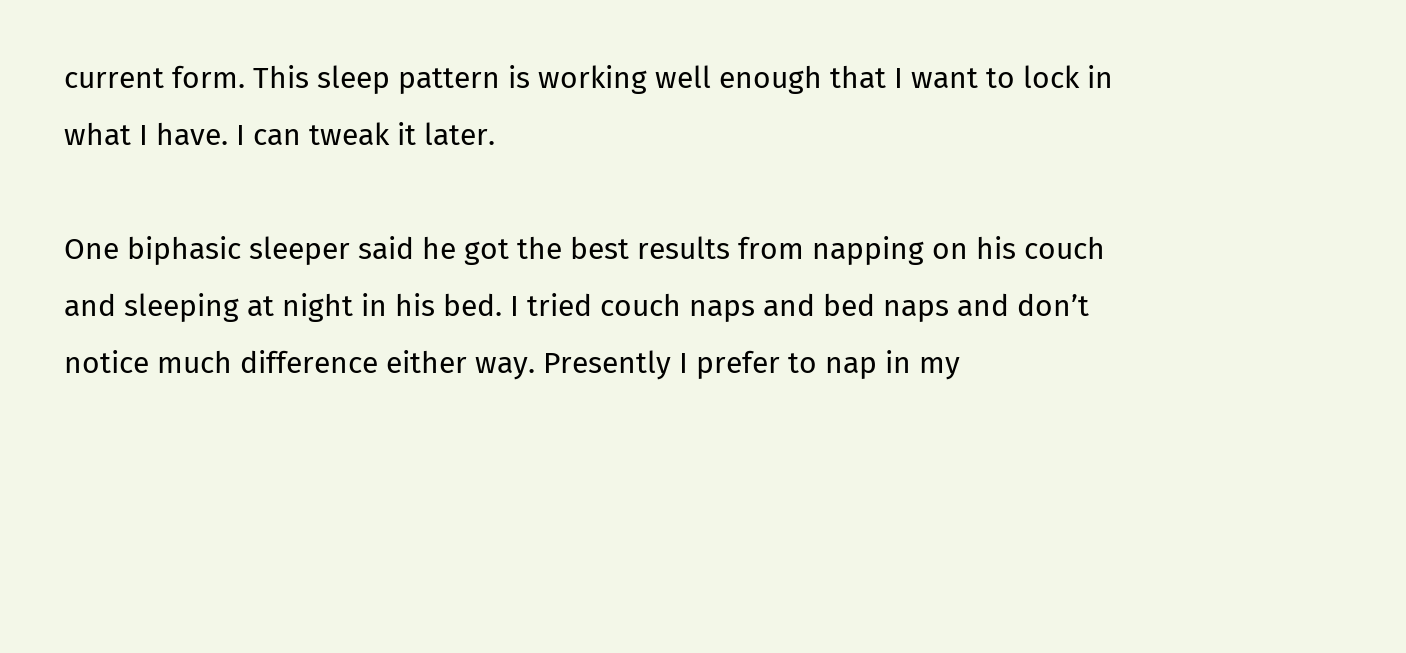current form. This sleep pattern is working well enough that I want to lock in what I have. I can tweak it later.

One biphasic sleeper said he got the best results from napping on his couch and sleeping at night in his bed. I tried couch naps and bed naps and don’t notice much difference either way. Presently I prefer to nap in my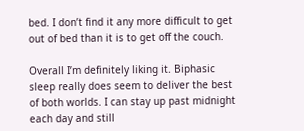bed. I don’t find it any more difficult to get out of bed than it is to get off the couch.

Overall I’m definitely liking it. Biphasic sleep really does seem to deliver the best of both worlds. I can stay up past midnight each day and still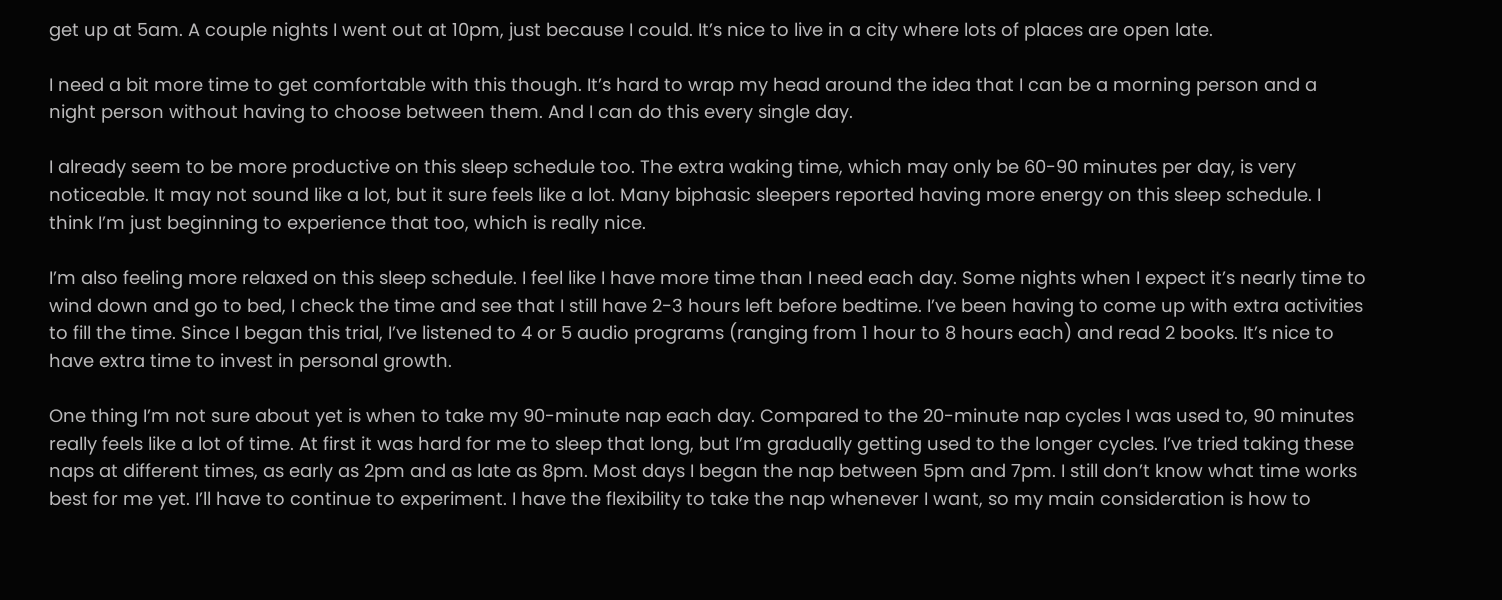get up at 5am. A couple nights I went out at 10pm, just because I could. It’s nice to live in a city where lots of places are open late.

I need a bit more time to get comfortable with this though. It’s hard to wrap my head around the idea that I can be a morning person and a night person without having to choose between them. And I can do this every single day.

I already seem to be more productive on this sleep schedule too. The extra waking time, which may only be 60-90 minutes per day, is very noticeable. It may not sound like a lot, but it sure feels like a lot. Many biphasic sleepers reported having more energy on this sleep schedule. I think I’m just beginning to experience that too, which is really nice.

I’m also feeling more relaxed on this sleep schedule. I feel like I have more time than I need each day. Some nights when I expect it’s nearly time to wind down and go to bed, I check the time and see that I still have 2-3 hours left before bedtime. I’ve been having to come up with extra activities to fill the time. Since I began this trial, I’ve listened to 4 or 5 audio programs (ranging from 1 hour to 8 hours each) and read 2 books. It’s nice to have extra time to invest in personal growth.

One thing I’m not sure about yet is when to take my 90-minute nap each day. Compared to the 20-minute nap cycles I was used to, 90 minutes really feels like a lot of time. At first it was hard for me to sleep that long, but I’m gradually getting used to the longer cycles. I’ve tried taking these naps at different times, as early as 2pm and as late as 8pm. Most days I began the nap between 5pm and 7pm. I still don’t know what time works best for me yet. I’ll have to continue to experiment. I have the flexibility to take the nap whenever I want, so my main consideration is how to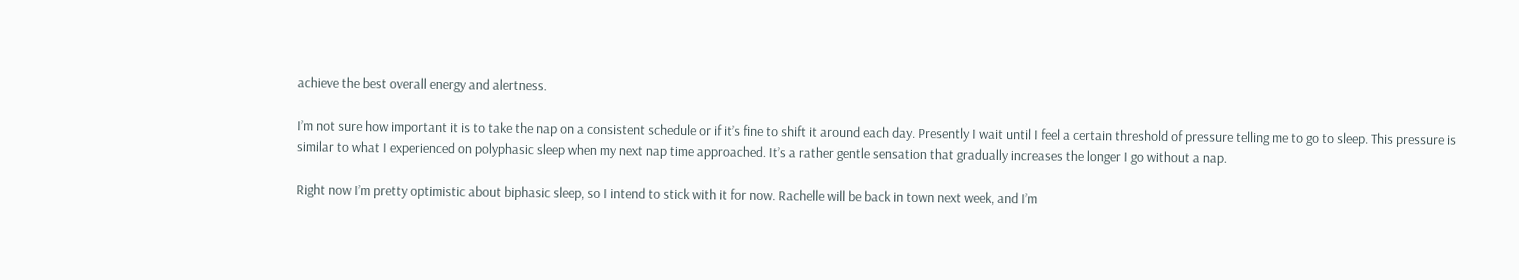achieve the best overall energy and alertness.

I’m not sure how important it is to take the nap on a consistent schedule or if it’s fine to shift it around each day. Presently I wait until I feel a certain threshold of pressure telling me to go to sleep. This pressure is similar to what I experienced on polyphasic sleep when my next nap time approached. It’s a rather gentle sensation that gradually increases the longer I go without a nap.

Right now I’m pretty optimistic about biphasic sleep, so I intend to stick with it for now. Rachelle will be back in town next week, and I’m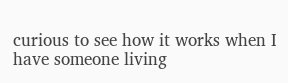curious to see how it works when I have someone living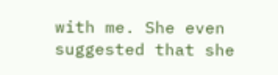with me. She even suggested that she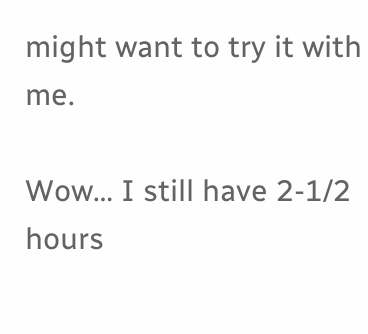might want to try it with me.

Wow… I still have 2-1/2 hours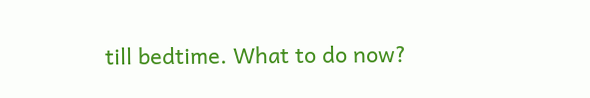till bedtime. What to do now?